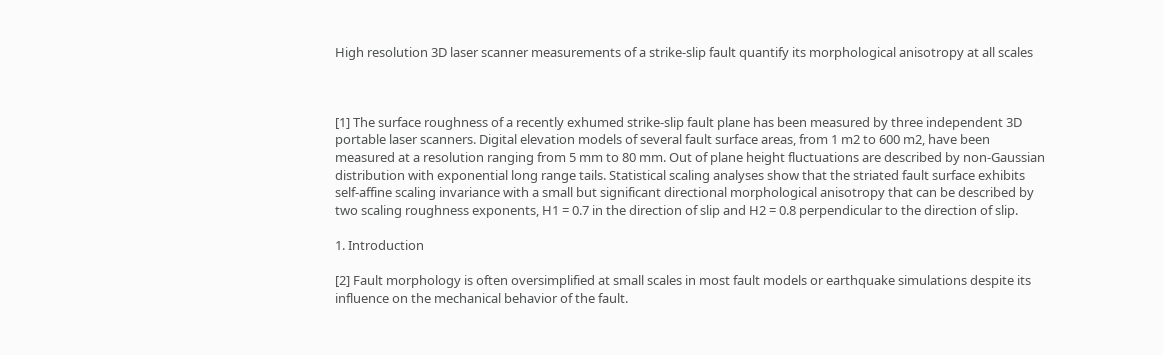High resolution 3D laser scanner measurements of a strike-slip fault quantify its morphological anisotropy at all scales



[1] The surface roughness of a recently exhumed strike-slip fault plane has been measured by three independent 3D portable laser scanners. Digital elevation models of several fault surface areas, from 1 m2 to 600 m2, have been measured at a resolution ranging from 5 mm to 80 mm. Out of plane height fluctuations are described by non-Gaussian distribution with exponential long range tails. Statistical scaling analyses show that the striated fault surface exhibits self-affine scaling invariance with a small but significant directional morphological anisotropy that can be described by two scaling roughness exponents, H1 = 0.7 in the direction of slip and H2 = 0.8 perpendicular to the direction of slip.

1. Introduction

[2] Fault morphology is often oversimplified at small scales in most fault models or earthquake simulations despite its influence on the mechanical behavior of the fault.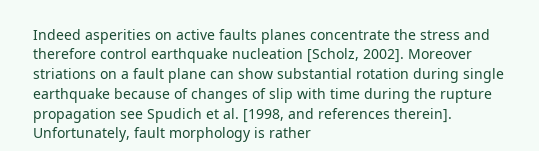Indeed asperities on active faults planes concentrate the stress and therefore control earthquake nucleation [Scholz, 2002]. Moreover striations on a fault plane can show substantial rotation during single earthquake because of changes of slip with time during the rupture propagation see Spudich et al. [1998, and references therein]. Unfortunately, fault morphology is rather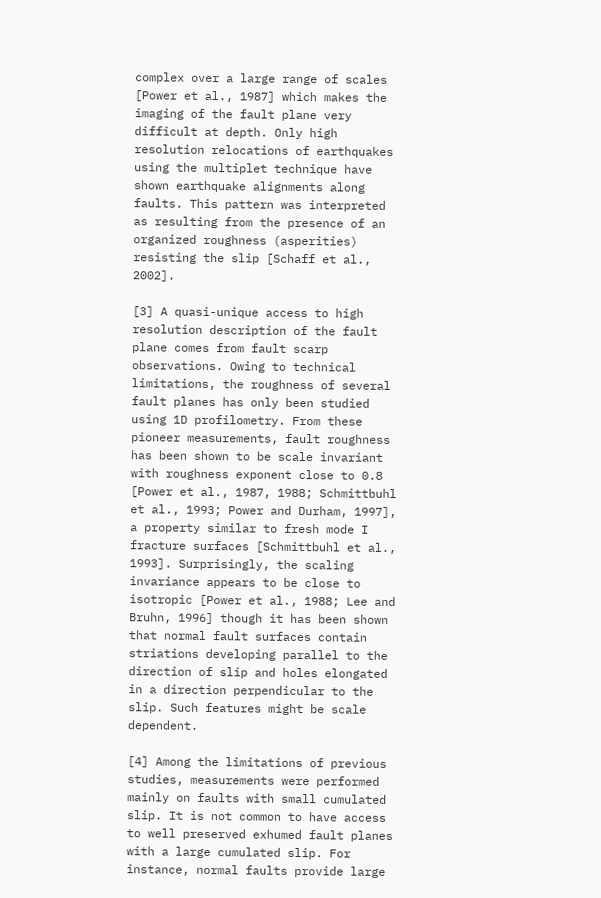complex over a large range of scales [Power et al., 1987] which makes the imaging of the fault plane very difficult at depth. Only high resolution relocations of earthquakes using the multiplet technique have shown earthquake alignments along faults. This pattern was interpreted as resulting from the presence of an organized roughness (asperities) resisting the slip [Schaff et al., 2002].

[3] A quasi-unique access to high resolution description of the fault plane comes from fault scarp observations. Owing to technical limitations, the roughness of several fault planes has only been studied using 1D profilometry. From these pioneer measurements, fault roughness has been shown to be scale invariant with roughness exponent close to 0.8 [Power et al., 1987, 1988; Schmittbuhl et al., 1993; Power and Durham, 1997], a property similar to fresh mode I fracture surfaces [Schmittbuhl et al., 1993]. Surprisingly, the scaling invariance appears to be close to isotropic [Power et al., 1988; Lee and Bruhn, 1996] though it has been shown that normal fault surfaces contain striations developing parallel to the direction of slip and holes elongated in a direction perpendicular to the slip. Such features might be scale dependent.

[4] Among the limitations of previous studies, measurements were performed mainly on faults with small cumulated slip. It is not common to have access to well preserved exhumed fault planes with a large cumulated slip. For instance, normal faults provide large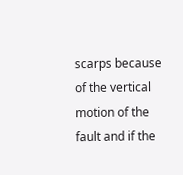scarps because of the vertical motion of the fault and if the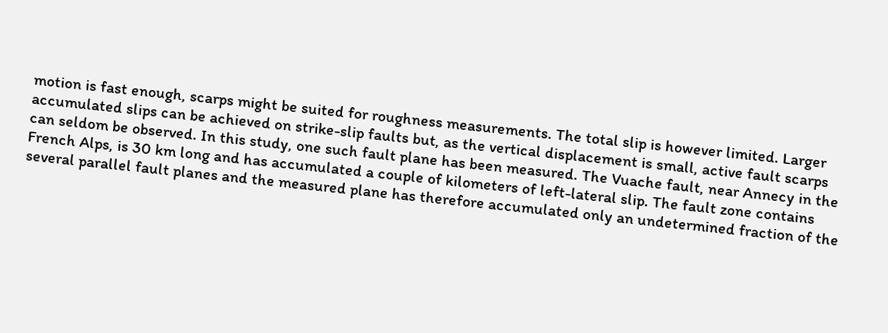motion is fast enough, scarps might be suited for roughness measurements. The total slip is however limited. Larger accumulated slips can be achieved on strike-slip faults but, as the vertical displacement is small, active fault scarps can seldom be observed. In this study, one such fault plane has been measured. The Vuache fault, near Annecy in the French Alps, is 30 km long and has accumulated a couple of kilometers of left-lateral slip. The fault zone contains several parallel fault planes and the measured plane has therefore accumulated only an undetermined fraction of the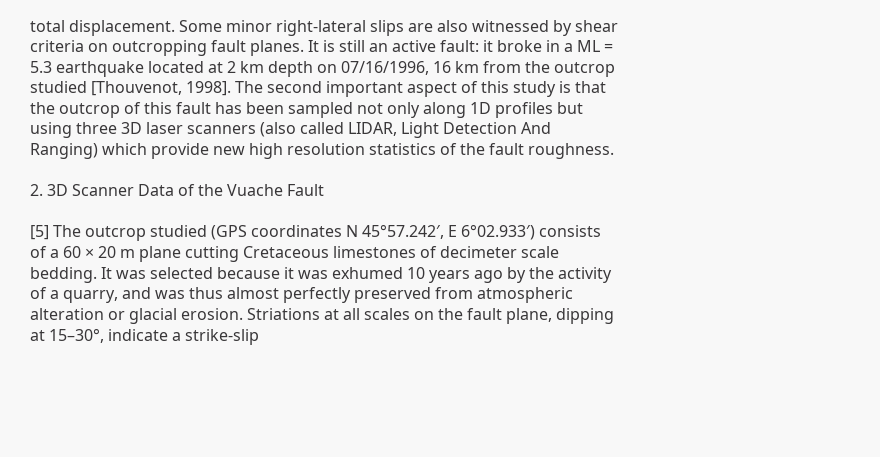total displacement. Some minor right-lateral slips are also witnessed by shear criteria on outcropping fault planes. It is still an active fault: it broke in a ML = 5.3 earthquake located at 2 km depth on 07/16/1996, 16 km from the outcrop studied [Thouvenot, 1998]. The second important aspect of this study is that the outcrop of this fault has been sampled not only along 1D profiles but using three 3D laser scanners (also called LIDAR, Light Detection And Ranging) which provide new high resolution statistics of the fault roughness.

2. 3D Scanner Data of the Vuache Fault

[5] The outcrop studied (GPS coordinates N 45°57.242′, E 6°02.933′) consists of a 60 × 20 m plane cutting Cretaceous limestones of decimeter scale bedding. It was selected because it was exhumed 10 years ago by the activity of a quarry, and was thus almost perfectly preserved from atmospheric alteration or glacial erosion. Striations at all scales on the fault plane, dipping at 15–30°, indicate a strike-slip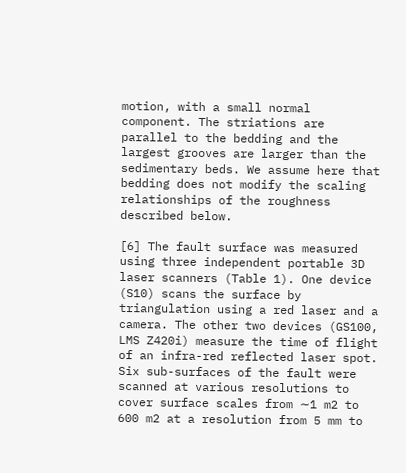motion, with a small normal component. The striations are parallel to the bedding and the largest grooves are larger than the sedimentary beds. We assume here that bedding does not modify the scaling relationships of the roughness described below.

[6] The fault surface was measured using three independent portable 3D laser scanners (Table 1). One device (S10) scans the surface by triangulation using a red laser and a camera. The other two devices (GS100, LMS Z420i) measure the time of flight of an infra-red reflected laser spot. Six sub-surfaces of the fault were scanned at various resolutions to cover surface scales from ∼1 m2 to 600 m2 at a resolution from 5 mm to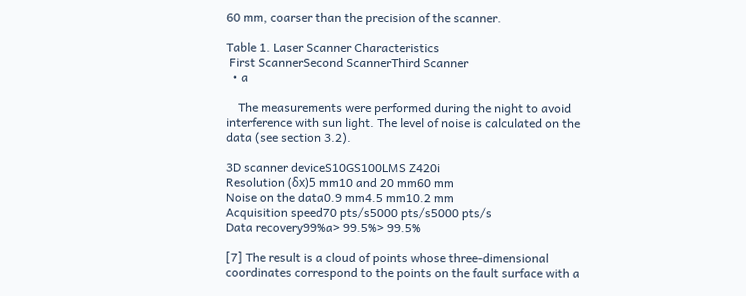60 mm, coarser than the precision of the scanner.

Table 1. Laser Scanner Characteristics
 First ScannerSecond ScannerThird Scanner
  • a

    The measurements were performed during the night to avoid interference with sun light. The level of noise is calculated on the data (see section 3.2).

3D scanner deviceS10GS100LMS Z420i
Resolution (δx)5 mm10 and 20 mm60 mm
Noise on the data0.9 mm4.5 mm10.2 mm
Acquisition speed70 pts/s5000 pts/s5000 pts/s
Data recovery99%a> 99.5%> 99.5%

[7] The result is a cloud of points whose three-dimensional coordinates correspond to the points on the fault surface with a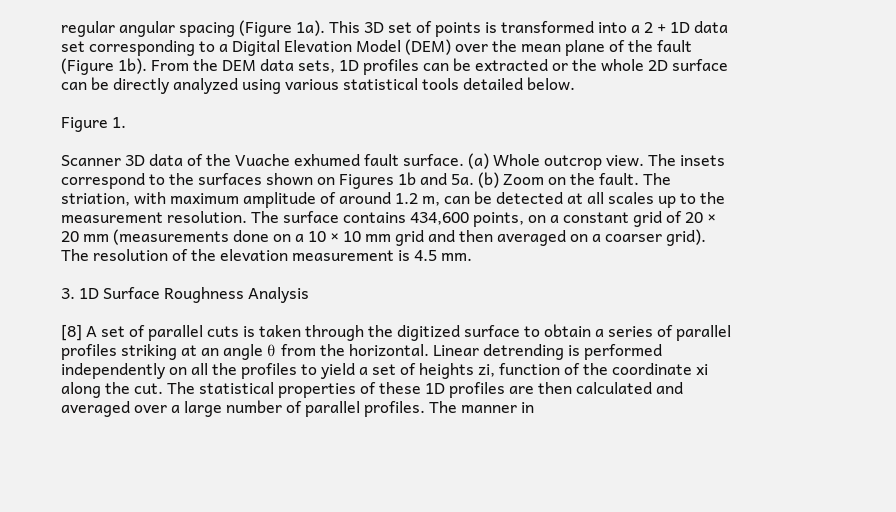regular angular spacing (Figure 1a). This 3D set of points is transformed into a 2 + 1D data set corresponding to a Digital Elevation Model (DEM) over the mean plane of the fault (Figure 1b). From the DEM data sets, 1D profiles can be extracted or the whole 2D surface can be directly analyzed using various statistical tools detailed below.

Figure 1.

Scanner 3D data of the Vuache exhumed fault surface. (a) Whole outcrop view. The insets correspond to the surfaces shown on Figures 1b and 5a. (b) Zoom on the fault. The striation, with maximum amplitude of around 1.2 m, can be detected at all scales up to the measurement resolution. The surface contains 434,600 points, on a constant grid of 20 × 20 mm (measurements done on a 10 × 10 mm grid and then averaged on a coarser grid). The resolution of the elevation measurement is 4.5 mm.

3. 1D Surface Roughness Analysis

[8] A set of parallel cuts is taken through the digitized surface to obtain a series of parallel profiles striking at an angle θ from the horizontal. Linear detrending is performed independently on all the profiles to yield a set of heights zi, function of the coordinate xi along the cut. The statistical properties of these 1D profiles are then calculated and averaged over a large number of parallel profiles. The manner in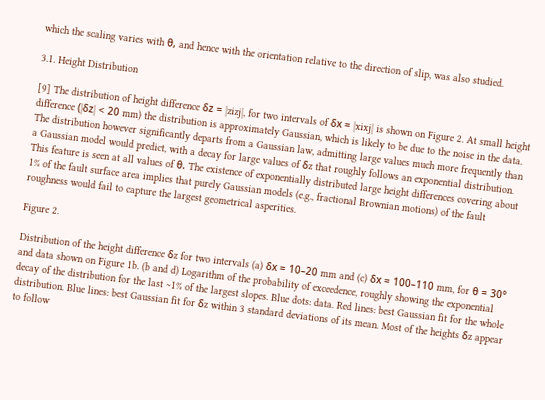which the scaling varies with θ, and hence with the orientation relative to the direction of slip, was also studied.

3.1. Height Distribution

[9] The distribution of height difference δz = ∣zizj∣, for two intervals of δx = ∣xixj∣ is shown on Figure 2. At small height difference (∣δz∣ < 20 mm) the distribution is approximately Gaussian, which is likely to be due to the noise in the data. The distribution however significantly departs from a Gaussian law, admitting large values much more frequently than a Gaussian model would predict, with a decay for large values of δz that roughly follows an exponential distribution. This feature is seen at all values of θ. The existence of exponentially distributed large height differences covering about 1% of the fault surface area implies that purely Gaussian models (e.g., fractional Brownian motions) of the fault roughness would fail to capture the largest geometrical asperities.

Figure 2.

Distribution of the height difference δz for two intervals (a) δx = 10–20 mm and (c) δx = 100–110 mm, for θ = 30° and data shown on Figure 1b. (b and d) Logarithm of the probability of exceedence, roughly showing the exponential decay of the distribution for the last ∼1% of the largest slopes. Blue dots: data. Red lines: best Gaussian fit for the whole distribution. Blue lines: best Gaussian fit for δz within 3 standard deviations of its mean. Most of the heights δz appear to follow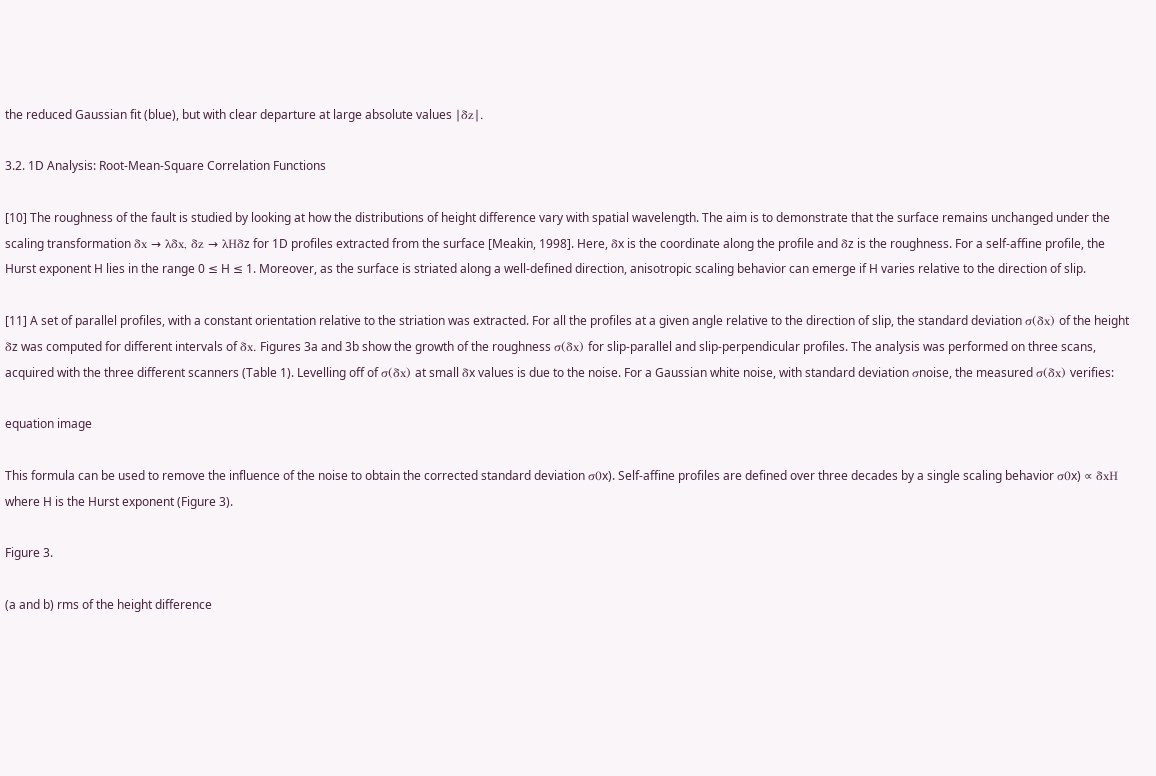the reduced Gaussian fit (blue), but with clear departure at large absolute values ∣δz∣.

3.2. 1D Analysis: Root-Mean-Square Correlation Functions

[10] The roughness of the fault is studied by looking at how the distributions of height difference vary with spatial wavelength. The aim is to demonstrate that the surface remains unchanged under the scaling transformation δx → λδx, δz → λHδz for 1D profiles extracted from the surface [Meakin, 1998]. Here, δx is the coordinate along the profile and δz is the roughness. For a self-affine profile, the Hurst exponent H lies in the range 0 ≤ H ≤ 1. Moreover, as the surface is striated along a well-defined direction, anisotropic scaling behavior can emerge if H varies relative to the direction of slip.

[11] A set of parallel profiles, with a constant orientation relative to the striation was extracted. For all the profiles at a given angle relative to the direction of slip, the standard deviation σ(δx) of the height δz was computed for different intervals of δx. Figures 3a and 3b show the growth of the roughness σ(δx) for slip-parallel and slip-perpendicular profiles. The analysis was performed on three scans, acquired with the three different scanners (Table 1). Levelling off of σ(δx) at small δx values is due to the noise. For a Gaussian white noise, with standard deviation σnoise, the measured σ(δx) verifies:

equation image

This formula can be used to remove the influence of the noise to obtain the corrected standard deviation σ0x). Self-affine profiles are defined over three decades by a single scaling behavior σ0x) ∝ δxH where H is the Hurst exponent (Figure 3).

Figure 3.

(a and b) rms of the height difference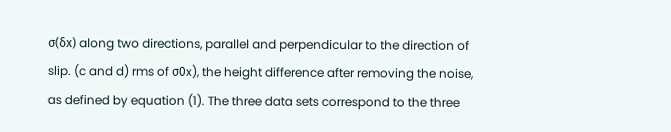σ(δx) along two directions, parallel and perpendicular to the direction of slip. (c and d) rms of σ0x), the height difference after removing the noise, as defined by equation (1). The three data sets correspond to the three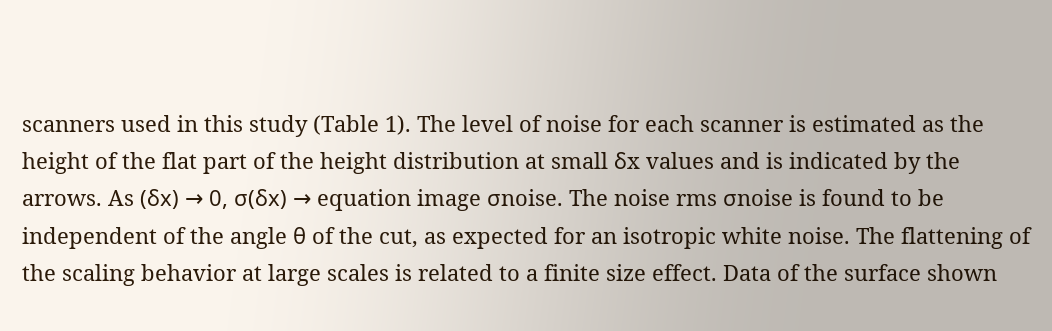scanners used in this study (Table 1). The level of noise for each scanner is estimated as the height of the flat part of the height distribution at small δx values and is indicated by the arrows. As (δx) → 0, σ(δx) → equation image σnoise. The noise rms σnoise is found to be independent of the angle θ of the cut, as expected for an isotropic white noise. The flattening of the scaling behavior at large scales is related to a finite size effect. Data of the surface shown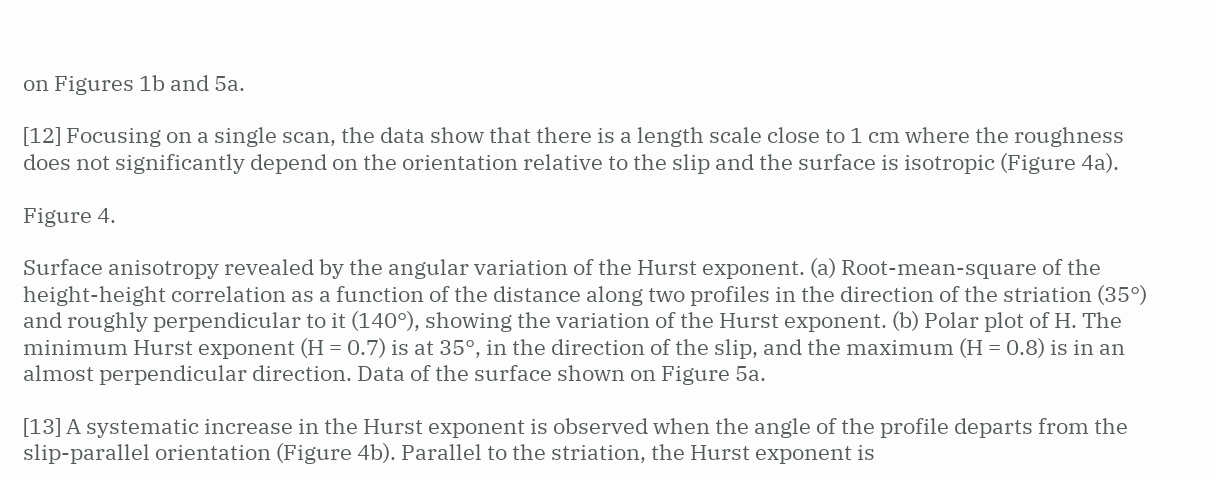on Figures 1b and 5a.

[12] Focusing on a single scan, the data show that there is a length scale close to 1 cm where the roughness does not significantly depend on the orientation relative to the slip and the surface is isotropic (Figure 4a).

Figure 4.

Surface anisotropy revealed by the angular variation of the Hurst exponent. (a) Root-mean-square of the height-height correlation as a function of the distance along two profiles in the direction of the striation (35°) and roughly perpendicular to it (140°), showing the variation of the Hurst exponent. (b) Polar plot of H. The minimum Hurst exponent (H = 0.7) is at 35°, in the direction of the slip, and the maximum (H = 0.8) is in an almost perpendicular direction. Data of the surface shown on Figure 5a.

[13] A systematic increase in the Hurst exponent is observed when the angle of the profile departs from the slip-parallel orientation (Figure 4b). Parallel to the striation, the Hurst exponent is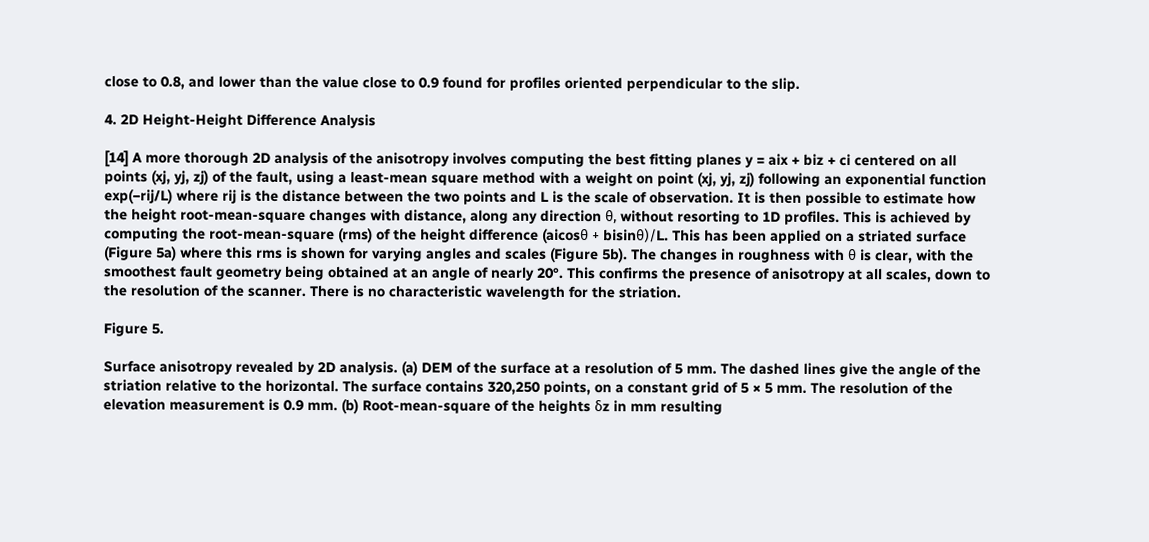close to 0.8, and lower than the value close to 0.9 found for profiles oriented perpendicular to the slip.

4. 2D Height-Height Difference Analysis

[14] A more thorough 2D analysis of the anisotropy involves computing the best fitting planes y = aix + biz + ci centered on all points (xj, yj, zj) of the fault, using a least-mean square method with a weight on point (xj, yj, zj) following an exponential function exp(−rij/L) where rij is the distance between the two points and L is the scale of observation. It is then possible to estimate how the height root-mean-square changes with distance, along any direction θ, without resorting to 1D profiles. This is achieved by computing the root-mean-square (rms) of the height difference (aicosθ + bisinθ)/L. This has been applied on a striated surface (Figure 5a) where this rms is shown for varying angles and scales (Figure 5b). The changes in roughness with θ is clear, with the smoothest fault geometry being obtained at an angle of nearly 20°. This confirms the presence of anisotropy at all scales, down to the resolution of the scanner. There is no characteristic wavelength for the striation.

Figure 5.

Surface anisotropy revealed by 2D analysis. (a) DEM of the surface at a resolution of 5 mm. The dashed lines give the angle of the striation relative to the horizontal. The surface contains 320,250 points, on a constant grid of 5 × 5 mm. The resolution of the elevation measurement is 0.9 mm. (b) Root-mean-square of the heights δz in mm resulting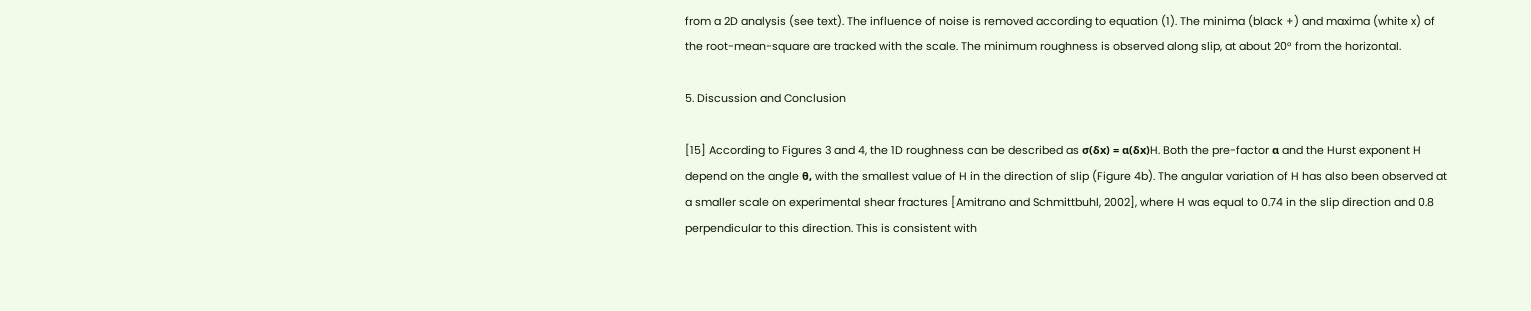from a 2D analysis (see text). The influence of noise is removed according to equation (1). The minima (black +) and maxima (white x) of the root-mean-square are tracked with the scale. The minimum roughness is observed along slip, at about 20° from the horizontal.

5. Discussion and Conclusion

[15] According to Figures 3 and 4, the 1D roughness can be described as σ(δx) = α(δx)H. Both the pre-factor α and the Hurst exponent H depend on the angle θ, with the smallest value of H in the direction of slip (Figure 4b). The angular variation of H has also been observed at a smaller scale on experimental shear fractures [Amitrano and Schmittbuhl, 2002], where H was equal to 0.74 in the slip direction and 0.8 perpendicular to this direction. This is consistent with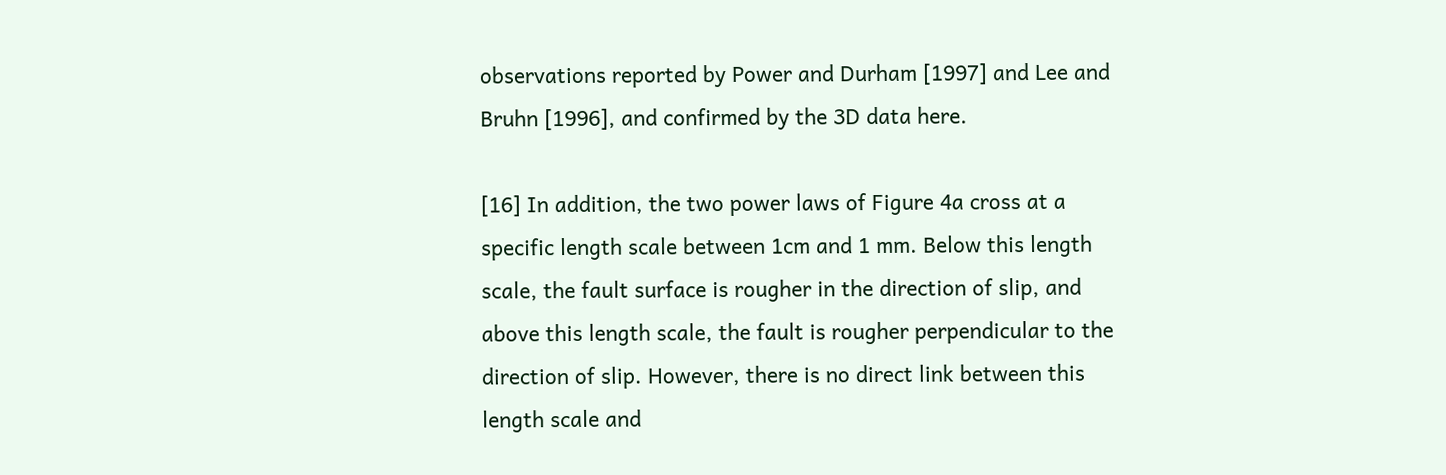observations reported by Power and Durham [1997] and Lee and Bruhn [1996], and confirmed by the 3D data here.

[16] In addition, the two power laws of Figure 4a cross at a specific length scale between 1cm and 1 mm. Below this length scale, the fault surface is rougher in the direction of slip, and above this length scale, the fault is rougher perpendicular to the direction of slip. However, there is no direct link between this length scale and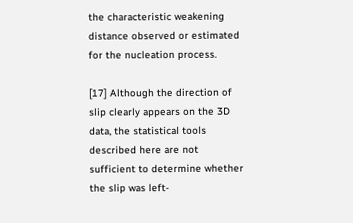the characteristic weakening distance observed or estimated for the nucleation process.

[17] Although the direction of slip clearly appears on the 3D data, the statistical tools described here are not sufficient to determine whether the slip was left-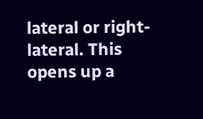lateral or right-lateral. This opens up a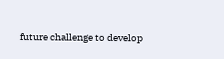future challenge to develop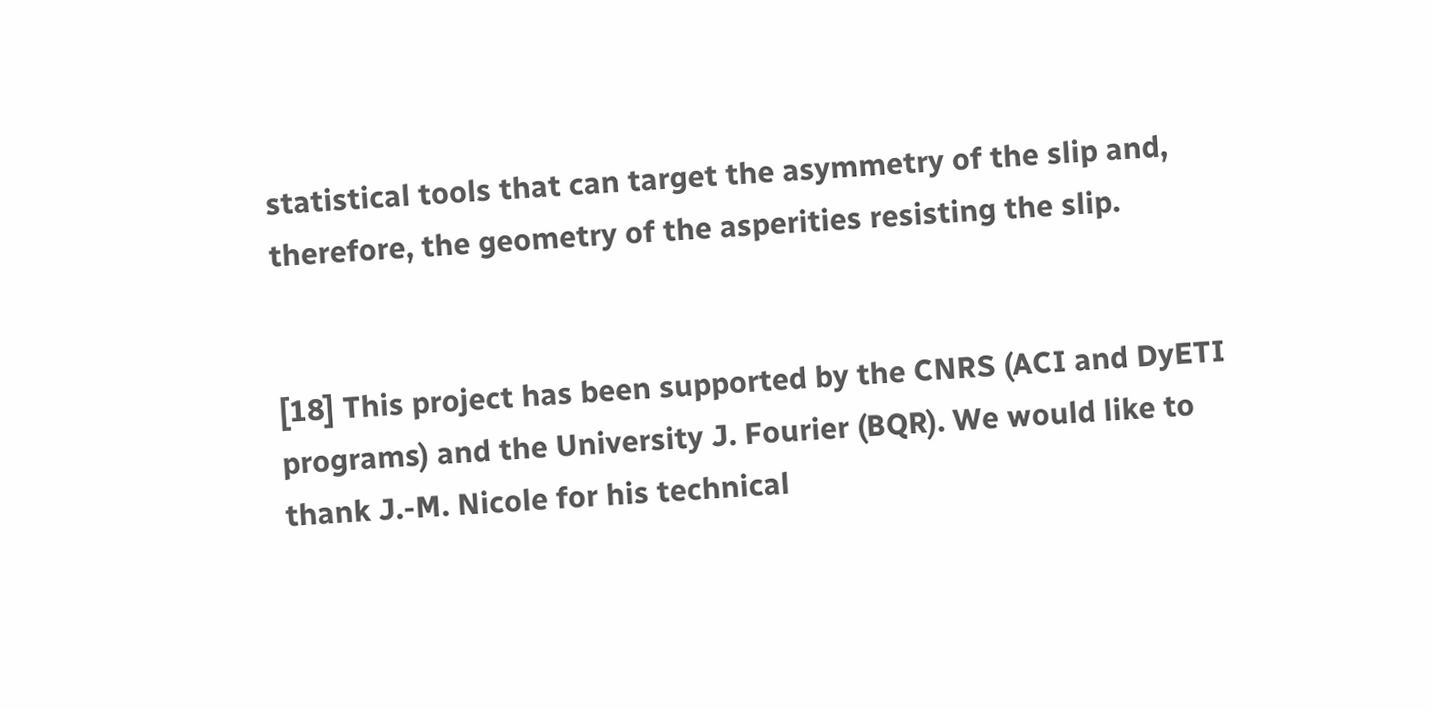statistical tools that can target the asymmetry of the slip and, therefore, the geometry of the asperities resisting the slip.


[18] This project has been supported by the CNRS (ACI and DyETI programs) and the University J. Fourier (BQR). We would like to thank J.-M. Nicole for his technical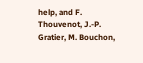help, and F. Thouvenot, J.-P. Gratier, M. Bouchon,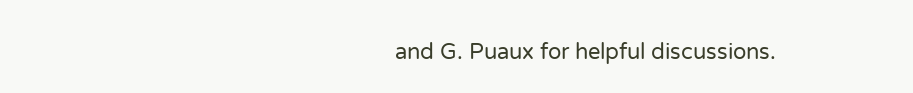and G. Puaux for helpful discussions.